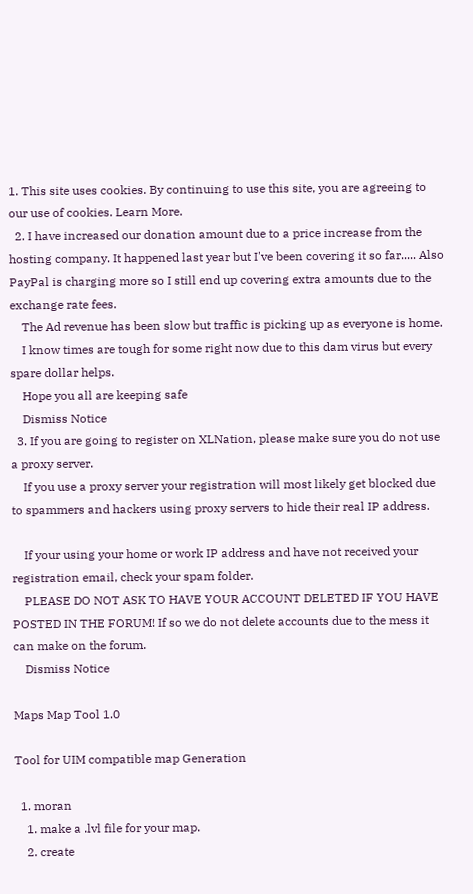1. This site uses cookies. By continuing to use this site, you are agreeing to our use of cookies. Learn More.
  2. I have increased our donation amount due to a price increase from the hosting company. It happened last year but I've been covering it so far..... Also PayPal is charging more so I still end up covering extra amounts due to the exchange rate fees.
    The Ad revenue has been slow but traffic is picking up as everyone is home.
    I know times are tough for some right now due to this dam virus but every spare dollar helps.
    Hope you all are keeping safe
    Dismiss Notice
  3. If you are going to register on XLNation, please make sure you do not use a proxy server.
    If you use a proxy server your registration will most likely get blocked due to spammers and hackers using proxy servers to hide their real IP address.

    If your using your home or work IP address and have not received your registration email, check your spam folder.
    PLEASE DO NOT ASK TO HAVE YOUR ACCOUNT DELETED IF YOU HAVE POSTED IN THE FORUM! If so we do not delete accounts due to the mess it can make on the forum.
    Dismiss Notice

Maps Map Tool 1.0

Tool for UIM compatible map Generation

  1. moran
    1. make a .lvl file for your map.
    2. create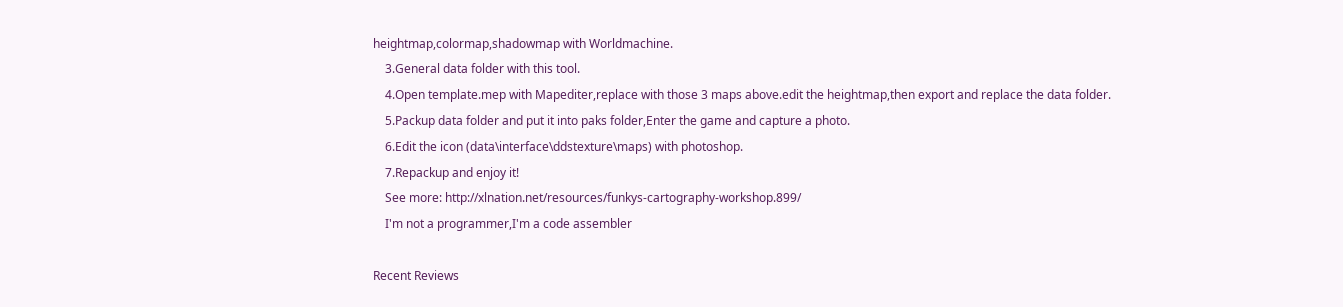heightmap,colormap,shadowmap with Worldmachine.
    3.General data folder with this tool.
    4.Open template.mep with Mapediter,replace with those 3 maps above.edit the heightmap,then export and replace the data folder.
    5.Packup data folder and put it into paks folder,Enter the game and capture a photo.
    6.Edit the icon (data\interface\ddstexture\maps) with photoshop.
    7.Repackup and enjoy it!
    See more: http://xlnation.net/resources/funkys-cartography-workshop.899/
    I'm not a programmer,I'm a code assembler

Recent Reviews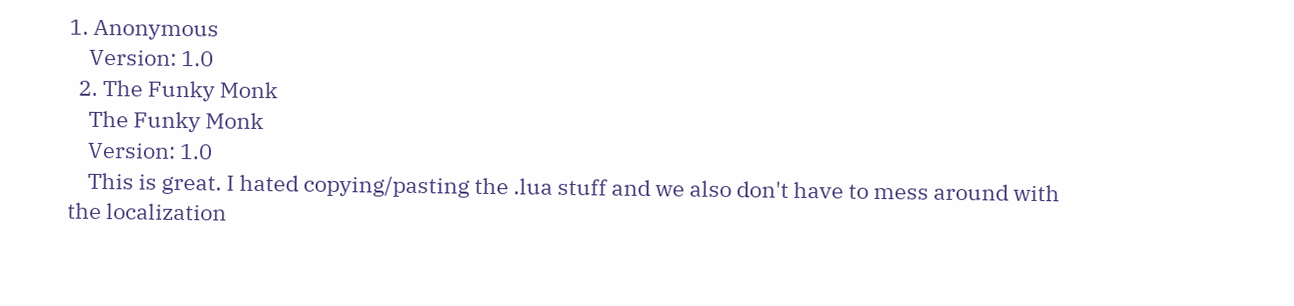1. Anonymous
    Version: 1.0
  2. The Funky Monk
    The Funky Monk
    Version: 1.0
    This is great. I hated copying/pasting the .lua stuff and we also don't have to mess around with the localization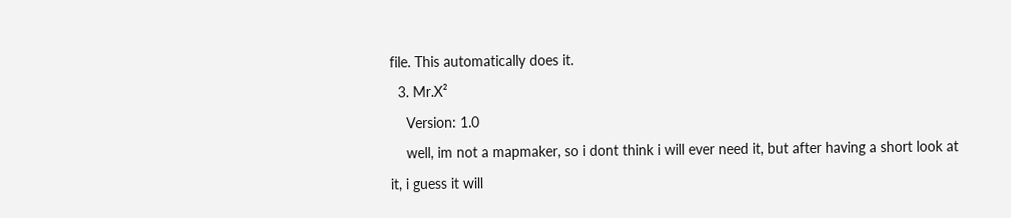file. This automatically does it.
  3. Mr.X²
    Version: 1.0
    well, im not a mapmaker, so i dont think i will ever need it, but after having a short look at it, i guess it will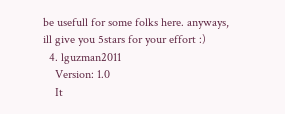be usefull for some folks here. anyways, ill give you 5stars for your effort :)
  4. lguzman2011
    Version: 1.0
    It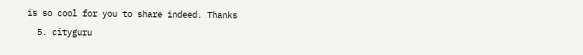is so cool for you to share indeed. Thanks
  5. cityguru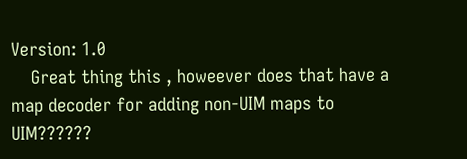Version: 1.0
    Great thing this , howeever does that have a map decoder for adding non-UIM maps to UIM??????